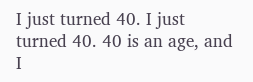I just turned 40. I just turned 40. 40 is an age, and I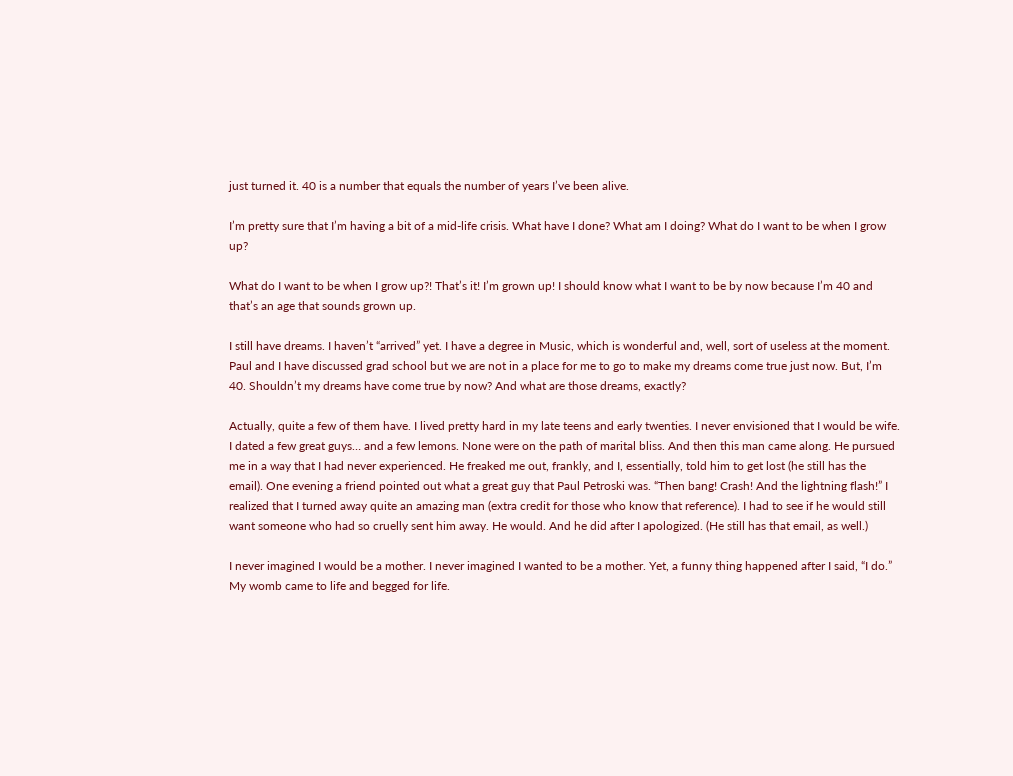just turned it. 40 is a number that equals the number of years I’ve been alive.

I’m pretty sure that I’m having a bit of a mid-life crisis. What have I done? What am I doing? What do I want to be when I grow up?

What do I want to be when I grow up?! That’s it! I’m grown up! I should know what I want to be by now because I’m 40 and that’s an age that sounds grown up.

I still have dreams. I haven’t “arrived” yet. I have a degree in Music, which is wonderful and, well, sort of useless at the moment. Paul and I have discussed grad school but we are not in a place for me to go to make my dreams come true just now. But, I’m 40. Shouldn’t my dreams have come true by now? And what are those dreams, exactly?

Actually, quite a few of them have. I lived pretty hard in my late teens and early twenties. I never envisioned that I would be wife. I dated a few great guys… and a few lemons. None were on the path of marital bliss. And then this man came along. He pursued me in a way that I had never experienced. He freaked me out, frankly, and I, essentially, told him to get lost (he still has the email). One evening a friend pointed out what a great guy that Paul Petroski was. “Then bang! Crash! And the lightning flash!” I realized that I turned away quite an amazing man (extra credit for those who know that reference). I had to see if he would still want someone who had so cruelly sent him away. He would. And he did after I apologized. (He still has that email, as well.)

I never imagined I would be a mother. I never imagined I wanted to be a mother. Yet, a funny thing happened after I said, “I do.” My womb came to life and begged for life.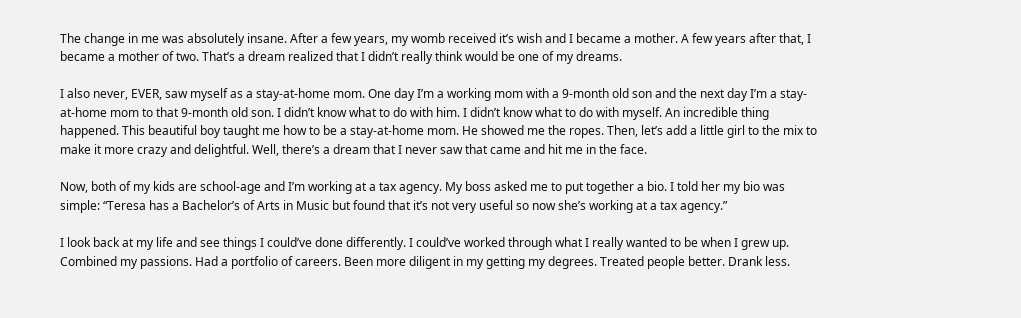The change in me was absolutely insane. After a few years, my womb received it’s wish and I became a mother. A few years after that, I became a mother of two. That’s a dream realized that I didn’t really think would be one of my dreams.

I also never, EVER, saw myself as a stay-at-home mom. One day I’m a working mom with a 9-month old son and the next day I’m a stay-at-home mom to that 9-month old son. I didn’t know what to do with him. I didn’t know what to do with myself. An incredible thing happened. This beautiful boy taught me how to be a stay-at-home mom. He showed me the ropes. Then, let’s add a little girl to the mix to make it more crazy and delightful. Well, there’s a dream that I never saw that came and hit me in the face.

Now, both of my kids are school-age and I’m working at a tax agency. My boss asked me to put together a bio. I told her my bio was simple: “Teresa has a Bachelor’s of Arts in Music but found that it’s not very useful so now she’s working at a tax agency.”

I look back at my life and see things I could’ve done differently. I could’ve worked through what I really wanted to be when I grew up. Combined my passions. Had a portfolio of careers. Been more diligent in my getting my degrees. Treated people better. Drank less.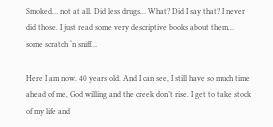Smoked… not at all. Did less drugs… What? Did I say that? I never did those. I just read some very descriptive books about them… some scratch ‘n sniff…

Here I am now. 40 years old. And I can see, I still have so much time ahead of me, God willing and the creek don’t rise. I get to take stock of my life and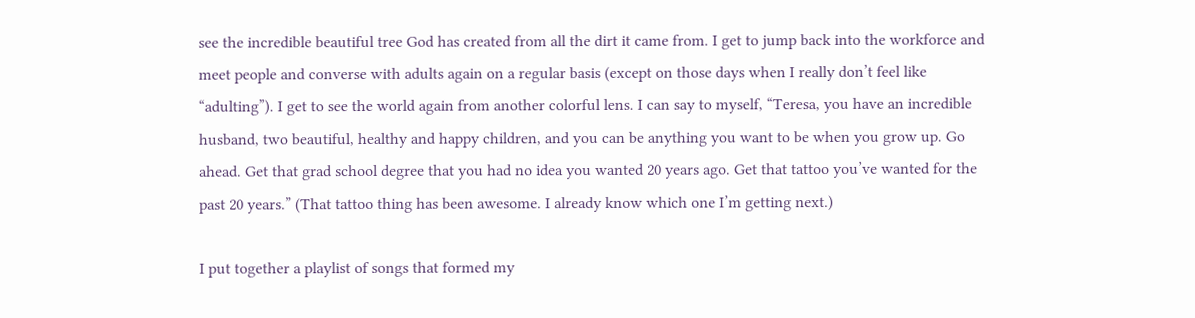see the incredible beautiful tree God has created from all the dirt it came from. I get to jump back into the workforce and meet people and converse with adults again on a regular basis (except on those days when I really don’t feel like “adulting”). I get to see the world again from another colorful lens. I can say to myself, “Teresa, you have an incredible husband, two beautiful, healthy and happy children, and you can be anything you want to be when you grow up. Go ahead. Get that grad school degree that you had no idea you wanted 20 years ago. Get that tattoo you’ve wanted for the past 20 years.” (That tattoo thing has been awesome. I already know which one I’m getting next.)

I put together a playlist of songs that formed my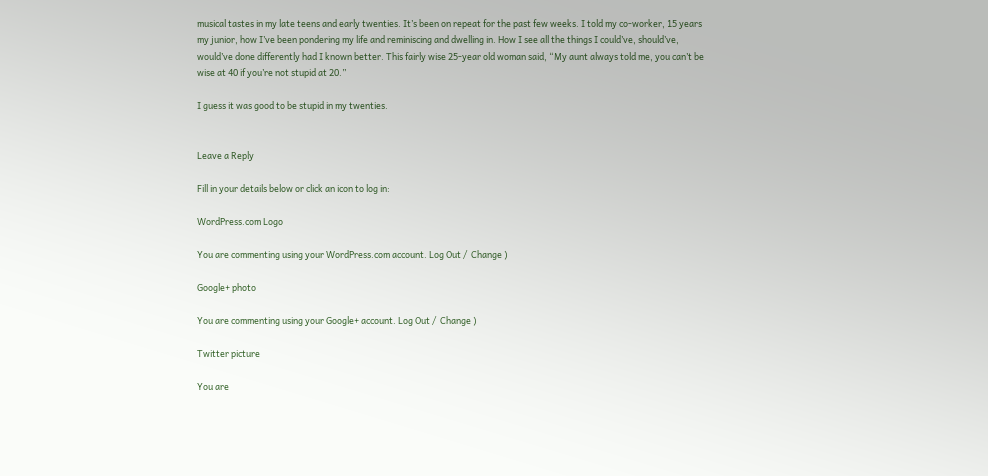musical tastes in my late teens and early twenties. It’s been on repeat for the past few weeks. I told my co-worker, 15 years my junior, how I’ve been pondering my life and reminiscing and dwelling in. How I see all the things I could’ve, should’ve, would’ve done differently had I known better. This fairly wise 25-year old woman said, “My aunt always told me, you can’t be wise at 40 if you’re not stupid at 20.”

I guess it was good to be stupid in my twenties.


Leave a Reply

Fill in your details below or click an icon to log in:

WordPress.com Logo

You are commenting using your WordPress.com account. Log Out /  Change )

Google+ photo

You are commenting using your Google+ account. Log Out /  Change )

Twitter picture

You are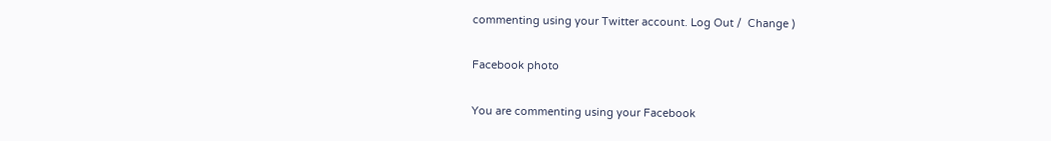commenting using your Twitter account. Log Out /  Change )

Facebook photo

You are commenting using your Facebook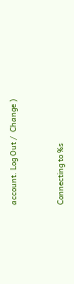account. Log Out /  Change )


Connecting to %s